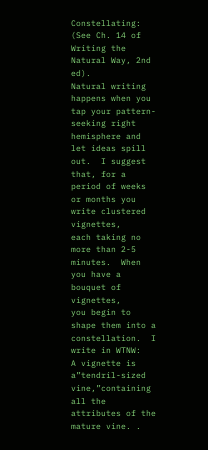Constellating: (See Ch. 14 of Writing the Natural Way, 2nd ed).
Natural writing happens when you tap your pattern-seeking right hemisphere and let ideas spill
out.  I suggest that, for a period of weeks or months you write clustered vignettes,
each taking no more than 2-5 minutes.  When  you have a bouquet of vignettes,
you begin to shape them into a constellation.  I write in WTNW:
A vignette is a”tendril-sized vine,”containing all the attributes of the mature vine. .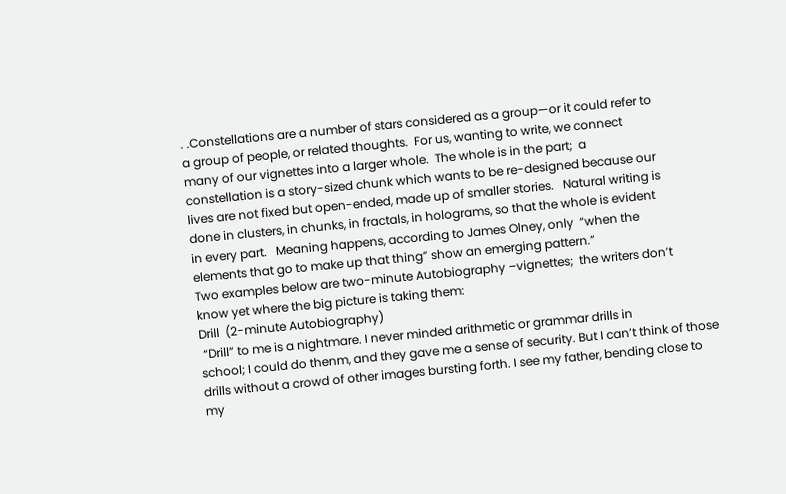. .Constellations are a number of stars considered as a group—or it could refer to
a group of people, or related thoughts.  For us, wanting to write, we connect
many of our vignettes into a larger whole.  The whole is in the part;  a
constellation is a story-sized chunk which wants to be re-designed because our
lives are not fixed but open-ended, made up of smaller stories.   Natural writing is
done in clusters, in chunks, in fractals, in holograms, so that the whole is evident
in every part.   Meaning happens, according to James Olney, only  “when the
elements that go to make up that thing” show an emerging pattern.”
Two examples below are two-minute Autobiography –vignettes;  the writers donʼt
know yet where the big picture is taking them:
Drill  (2-minute Autobiography)
 “Drill” to me is a nightmare. I never minded arithmetic or grammar drills in
school; I could do thenm, and they gave me a sense of security. But I can’t think of those
drills without a crowd of other images bursting forth. I see my father, bending close to
my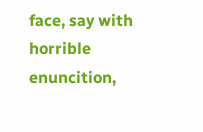face, say with horrible enuncition,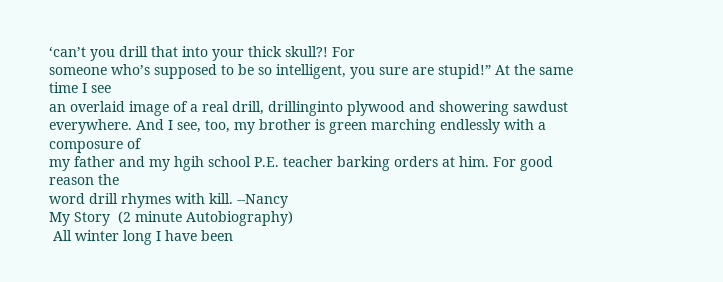‘can’t you drill that into your thick skull?! For
someone who’s supposed to be so intelligent, you sure are stupid!” At the same time I see
an overlaid image of a real drill, drillinginto plywood and showering sawdust
everywhere. And I see, too, my brother is green marching endlessly with a composure of
my father and my hgih school P.E. teacher barking orders at him. For good reason the
word drill rhymes with kill. --Nancy
My Story  (2 minute Autobiography)
 All winter long I have been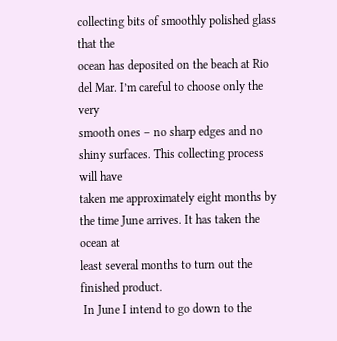collecting bits of smoothly polished glass that the
ocean has deposited on the beach at Rio del Mar. I’m careful to choose only the very
smooth ones – no sharp edges and no shiny surfaces. This collecting process will have
taken me approximately eight months by the time June arrives. It has taken the ocean at
least several months to turn out the finished product.
 In June I intend to go down to the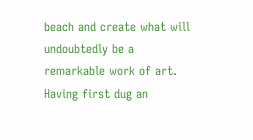beach and create what will undoubtedly be a
remarkable work of art. Having first dug an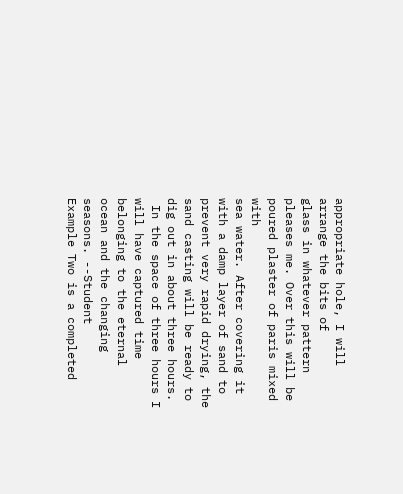appropriate hole, I will arrange the bits of
glass in whatever pattern pleases me. Over this will be poured plaster of paris mixed with
sea water. After covering it with a damp layer of sand to prevent very rapid drying, the
sand casting will be ready to dig out in about three hours.
 In the space of three hours I will have captured time belonging to the eternal
ocean and the changing seasons. --Student
Example Two is a completed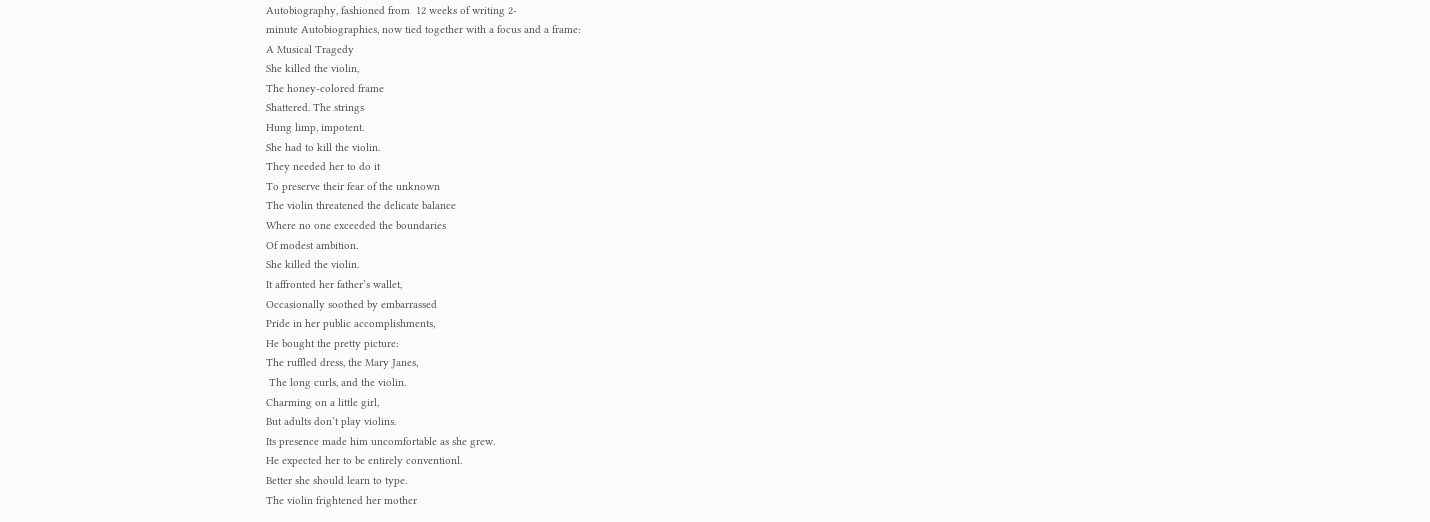Autobiography, fashioned from  12 weeks of writing 2-
minute Autobiographies, now tied together with a focus and a frame:
A Musical Tragedy
She killed the violin,
The honey-colored frame
Shattered. The strings
Hung limp, impotent.
She had to kill the violin.
They needed her to do it
To preserve their fear of the unknown
The violin threatened the delicate balance
Where no one exceeded the boundaries
Of modest ambition.
She killed the violin.
It affronted her father’s wallet,
Occasionally soothed by embarrassed
Pride in her public accomplishments,
He bought the pretty picture:
The ruffled dress, the Mary Janes,
 The long curls, and the violin.
Charming on a little girl,
But adults don’t play violins.
Its presence made him uncomfortable as she grew.
He expected her to be entirely conventionl.
Better she should learn to type.
The violin frightened her mother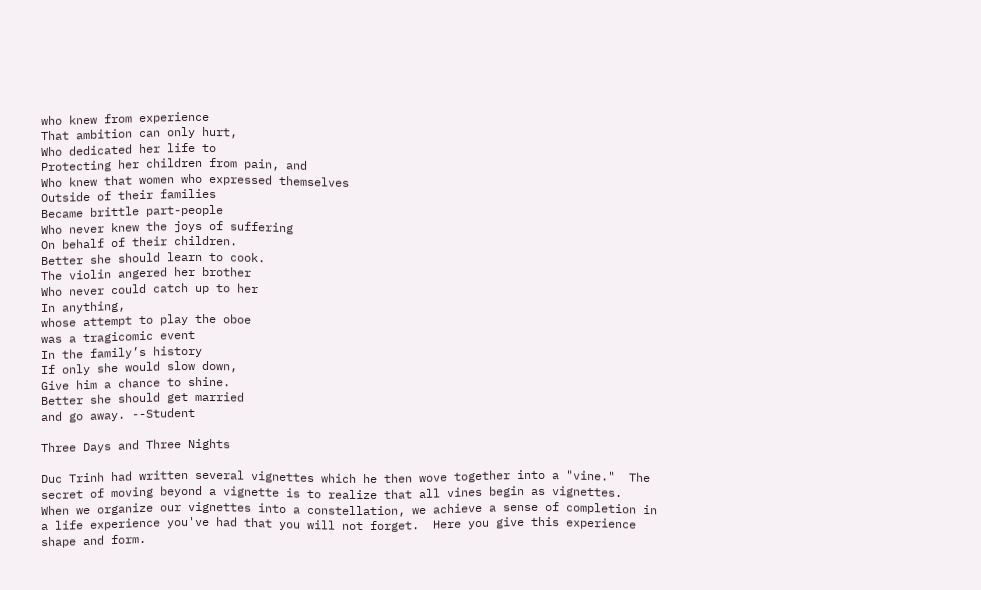who knew from experience
That ambition can only hurt,
Who dedicated her life to
Protecting her children from pain, and
Who knew that women who expressed themselves
Outside of their families
Became brittle part-people
Who never knew the joys of suffering
On behalf of their children.
Better she should learn to cook.
The violin angered her brother
Who never could catch up to her
In anything,
whose attempt to play the oboe
was a tragicomic event
In the family’s history
If only she would slow down,
Give him a chance to shine.
Better she should get married
and go away. --Student

Three Days and Three Nights

Duc Trinh had written several vignettes which he then wove together into a "vine."  The secret of moving beyond a vignette is to realize that all vines begin as vignettes.  When we organize our vignettes into a constellation, we achieve a sense of completion in a life experience you've had that you will not forget.  Here you give this experience shape and form.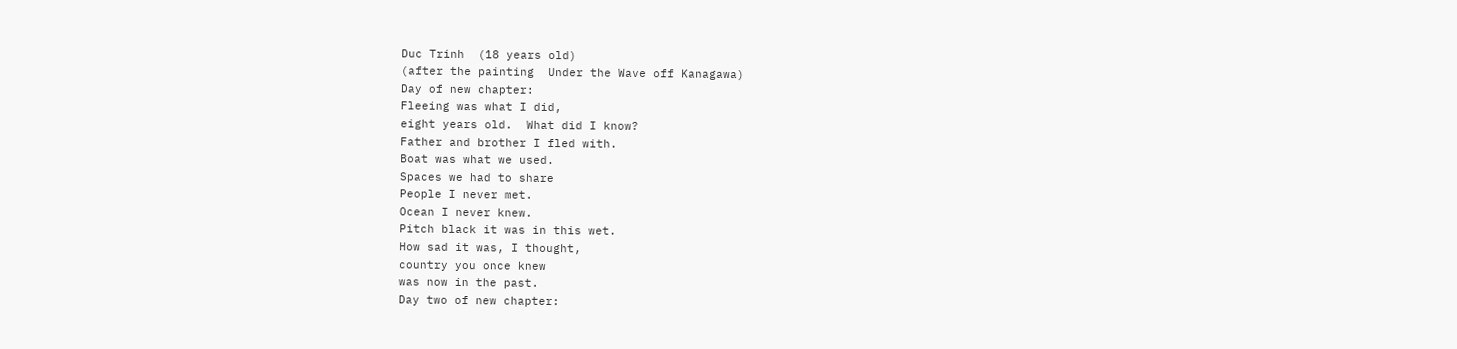Duc Trinh  (18 years old)
(after the painting  Under the Wave off Kanagawa)
Day of new chapter:
Fleeing was what I did,
eight years old.  What did I know?
Father and brother I fled with.
Boat was what we used.
Spaces we had to share
People I never met.
Ocean I never knew.
Pitch black it was in this wet.
How sad it was, I thought,
country you once knew
was now in the past.
Day two of new chapter: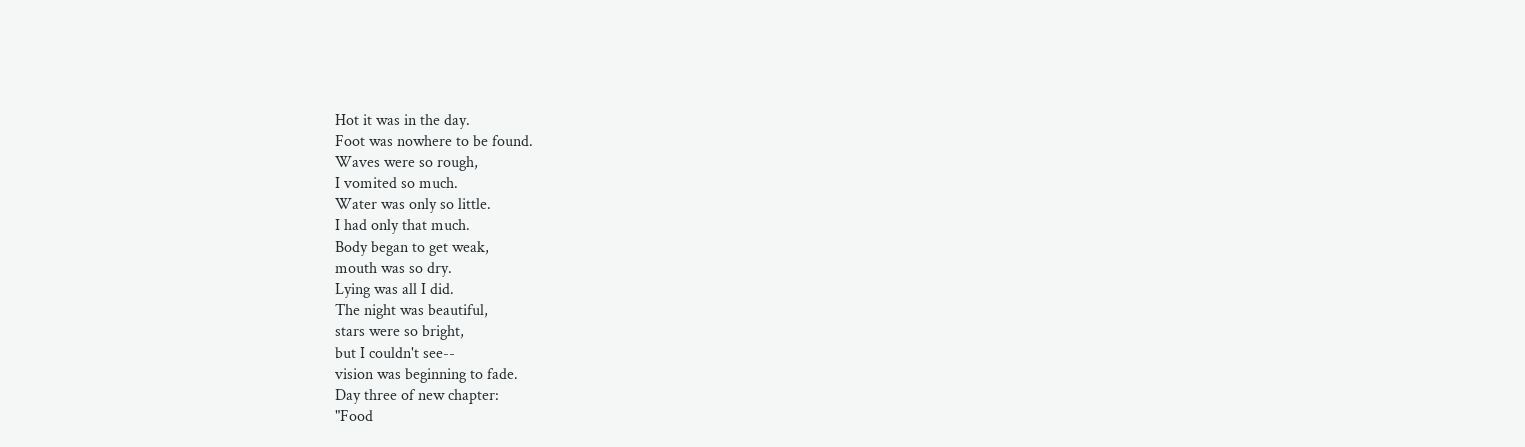Hot it was in the day.
Foot was nowhere to be found.
Waves were so rough,
I vomited so much.
Water was only so little.
I had only that much.
Body began to get weak,
mouth was so dry.
Lying was all I did.
The night was beautiful,
stars were so bright,
but I couldn't see--
vision was beginning to fade.
Day three of new chapter:
"Food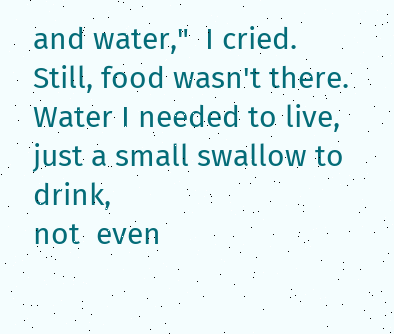and water,"  I cried.
Still, food wasn't there.
Water I needed to live,
just a small swallow to drink,
not  even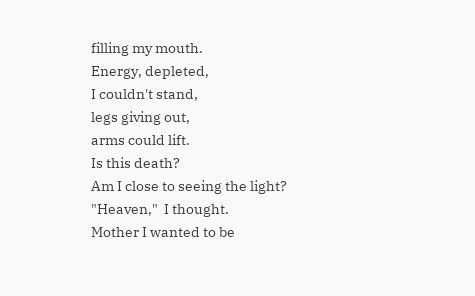filling my mouth.
Energy, depleted,
I couldn't stand,
legs giving out,
arms could lift.
Is this death?
Am I close to seeing the light?
"Heaven,"  I thought.
Mother I wanted to be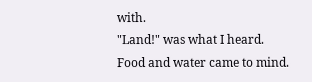with.
"Land!" was what I heard.
Food and water came to mind.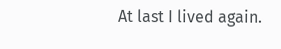At last I lived again.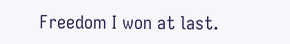Freedom I won at last.